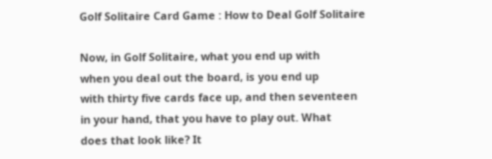Golf Solitaire Card Game : How to Deal Golf Solitaire

Now, in Golf Solitaire, what you end up with
when you deal out the board, is you end up
with thirty five cards face up, and then seventeen
in your hand, that you have to play out. What
does that look like? It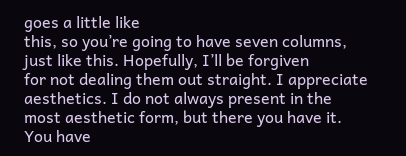goes a little like
this, so you’re going to have seven columns,
just like this. Hopefully, I’ll be forgiven
for not dealing them out straight. I appreciate
aesthetics. I do not always present in the
most aesthetic form, but there you have it.
You have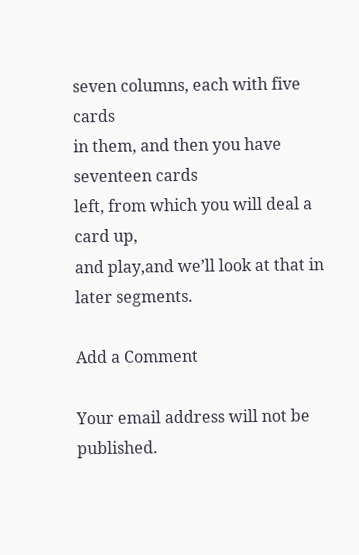seven columns, each with five cards
in them, and then you have seventeen cards
left, from which you will deal a card up,
and play,and we’ll look at that in later segments.

Add a Comment

Your email address will not be published.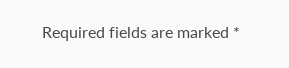Required fields are marked *